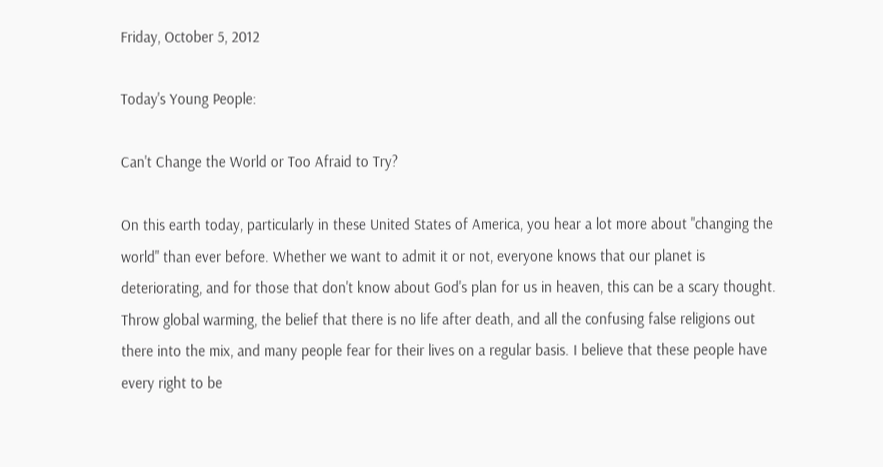Friday, October 5, 2012

Today's Young People:

Can't Change the World or Too Afraid to Try?

On this earth today, particularly in these United States of America, you hear a lot more about "changing the world" than ever before. Whether we want to admit it or not, everyone knows that our planet is deteriorating, and for those that don't know about God's plan for us in heaven, this can be a scary thought. Throw global warming, the belief that there is no life after death, and all the confusing false religions out there into the mix, and many people fear for their lives on a regular basis. I believe that these people have every right to be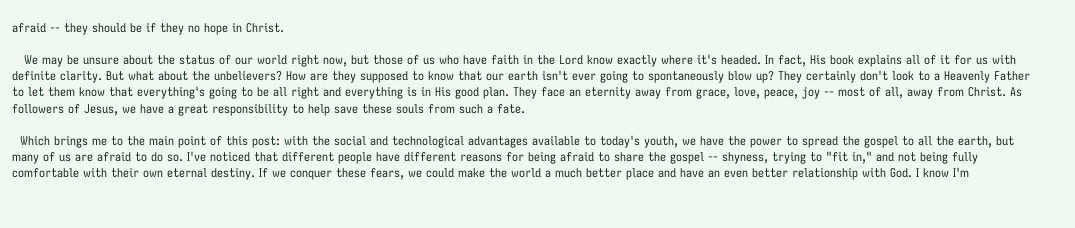afraid -- they should be if they no hope in Christ.

   We may be unsure about the status of our world right now, but those of us who have faith in the Lord know exactly where it's headed. In fact, His book explains all of it for us with definite clarity. But what about the unbelievers? How are they supposed to know that our earth isn't ever going to spontaneously blow up? They certainly don't look to a Heavenly Father to let them know that everything's going to be all right and everything is in His good plan. They face an eternity away from grace, love, peace, joy -- most of all, away from Christ. As followers of Jesus, we have a great responsibility to help save these souls from such a fate.

  Which brings me to the main point of this post: with the social and technological advantages available to today's youth, we have the power to spread the gospel to all the earth, but many of us are afraid to do so. I've noticed that different people have different reasons for being afraid to share the gospel -- shyness, trying to "fit in," and not being fully comfortable with their own eternal destiny. If we conquer these fears, we could make the world a much better place and have an even better relationship with God. I know I'm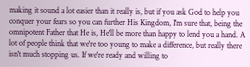making it sound a lot easier than it really is, but if you ask God to help you conquer your fears so you can further His Kingdom, I'm sure that, being the omnipotent Father that He is, He'll be more than happy to lend you a hand. A lot of people think that we're too young to make a difference, but really there isn't much stopping us. If we're ready and willing to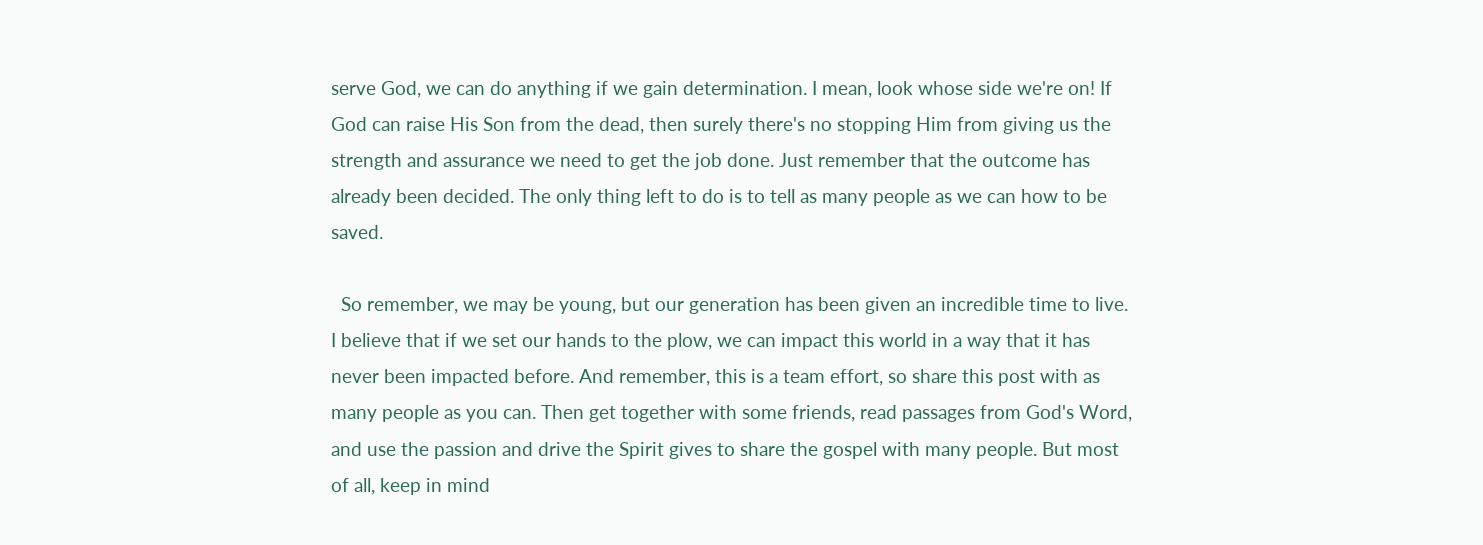serve God, we can do anything if we gain determination. I mean, look whose side we're on! If God can raise His Son from the dead, then surely there's no stopping Him from giving us the strength and assurance we need to get the job done. Just remember that the outcome has already been decided. The only thing left to do is to tell as many people as we can how to be saved.

  So remember, we may be young, but our generation has been given an incredible time to live. I believe that if we set our hands to the plow, we can impact this world in a way that it has never been impacted before. And remember, this is a team effort, so share this post with as many people as you can. Then get together with some friends, read passages from God's Word, and use the passion and drive the Spirit gives to share the gospel with many people. But most of all, keep in mind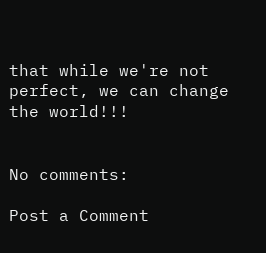that while we're not perfect, we can change the world!!!


No comments:

Post a Comment